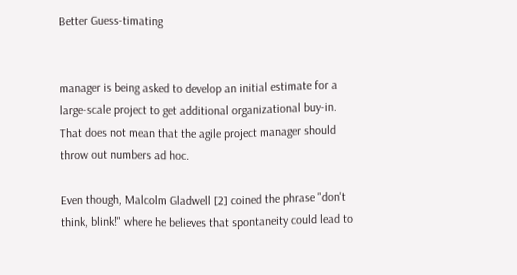Better Guess-timating


manager is being asked to develop an initial estimate for a large-scale project to get additional organizational buy-in. That does not mean that the agile project manager should throw out numbers ad hoc.

Even though, Malcolm Gladwell [2] coined the phrase "don't think, blink!" where he believes that spontaneity could lead to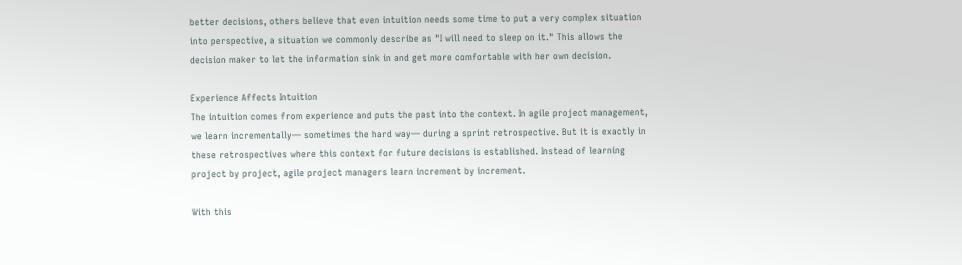better decisions, others believe that even intuition needs some time to put a very complex situation into perspective, a situation we commonly describe as "I will need to sleep on it." This allows the decision maker to let the information sink in and get more comfortable with her own decision.

Experience Affects Intuition
The intuition comes from experience and puts the past into the context. In agile project management, we learn incrementally— sometimes the hard way— during a sprint retrospective. But it is exactly in these retrospectives where this context for future decisions is established. Instead of learning project by project, agile project managers learn increment by increment.

With this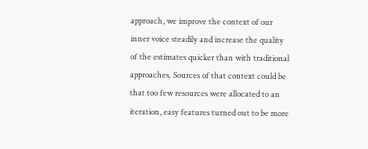approach, we improve the context of our inner voice steadily and increase the quality of the estimates quicker than with traditional approaches. Sources of that context could be that too few resources were allocated to an iteration, easy features turned out to be more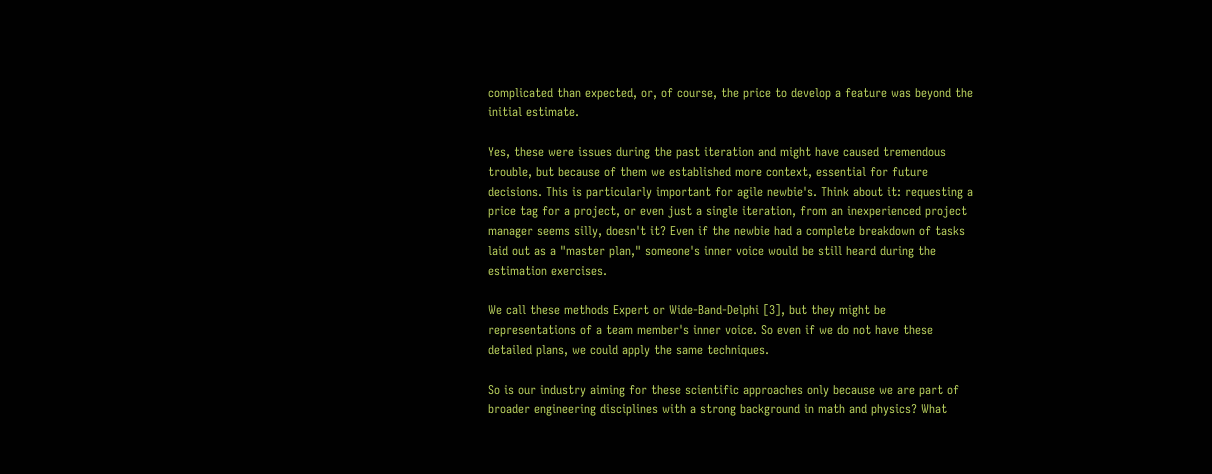complicated than expected, or, of course, the price to develop a feature was beyond the initial estimate.

Yes, these were issues during the past iteration and might have caused tremendous trouble, but because of them we established more context, essential for future decisions. This is particularly important for agile newbie's. Think about it: requesting a price tag for a project, or even just a single iteration, from an inexperienced project manager seems silly, doesn't it? Even if the newbie had a complete breakdown of tasks laid out as a "master plan," someone's inner voice would be still heard during the estimation exercises.

We call these methods Expert or Wide-Band-Delphi [3], but they might be representations of a team member's inner voice. So even if we do not have these detailed plans, we could apply the same techniques.

So is our industry aiming for these scientific approaches only because we are part of broader engineering disciplines with a strong background in math and physics? What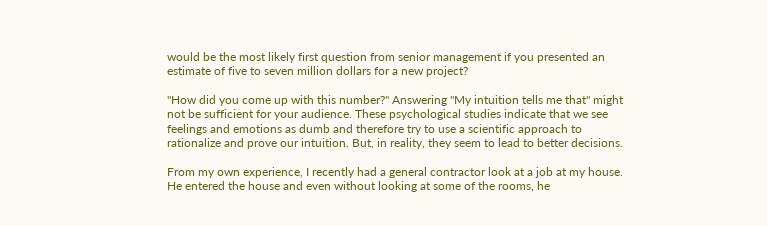would be the most likely first question from senior management if you presented an estimate of five to seven million dollars for a new project?

"How did you come up with this number?" Answering "My intuition tells me that" might not be sufficient for your audience. These psychological studies indicate that we see feelings and emotions as dumb and therefore try to use a scientific approach to rationalize and prove our intuition. But, in reality, they seem to lead to better decisions.

From my own experience, I recently had a general contractor look at a job at my house. He entered the house and even without looking at some of the rooms, he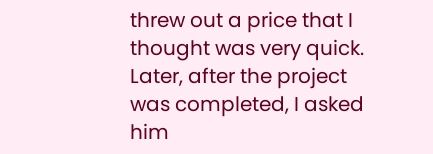threw out a price that I thought was very quick. Later, after the project was completed, I asked him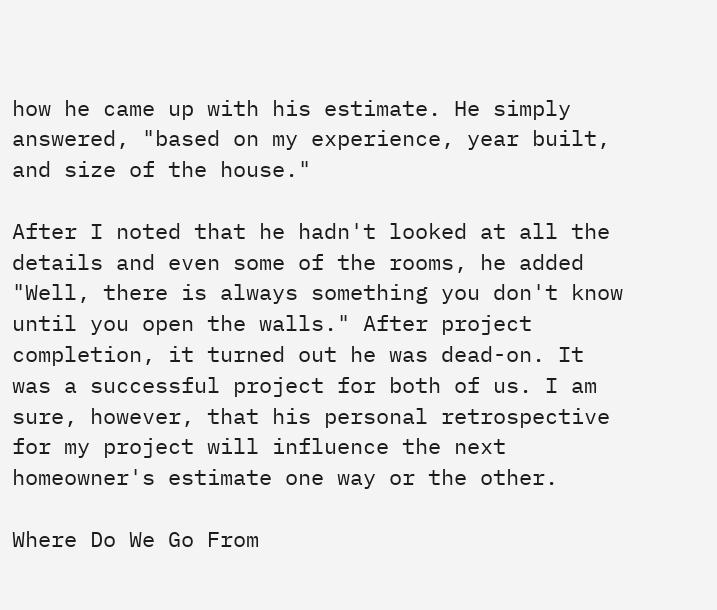how he came up with his estimate. He simply answered, "based on my experience, year built, and size of the house."

After I noted that he hadn't looked at all the details and even some of the rooms, he added "Well, there is always something you don't know until you open the walls." After project completion, it turned out he was dead-on. It was a successful project for both of us. I am sure, however, that his personal retrospective for my project will influence the next homeowner's estimate one way or the other.

Where Do We Go From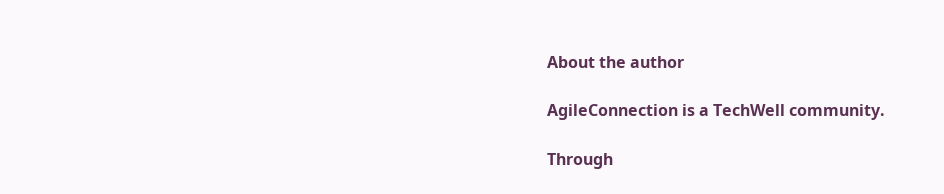About the author

AgileConnection is a TechWell community.

Through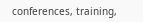conferences, training,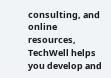consulting, and online resources, TechWell helps you develop and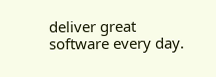deliver great software every day.